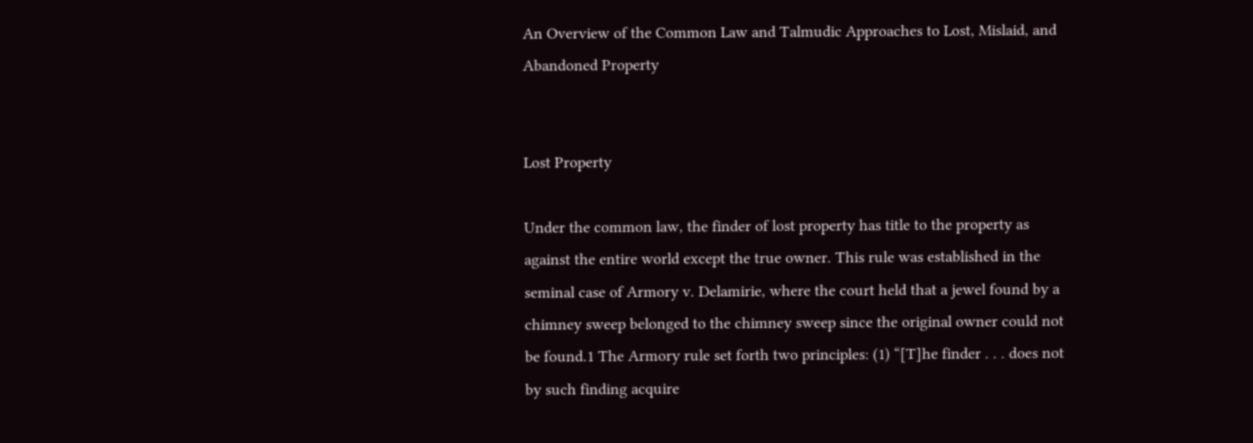An Overview of the Common Law and Talmudic Approaches to Lost, Mislaid, and Abandoned Property


Lost Property

Under the common law, the finder of lost property has title to the property as against the entire world except the true owner. This rule was established in the seminal case of Armory v. Delamirie, where the court held that a jewel found by a chimney sweep belonged to the chimney sweep since the original owner could not be found.1 The Armory rule set forth two principles: (1) “[T]he finder . . . does not by such finding acquire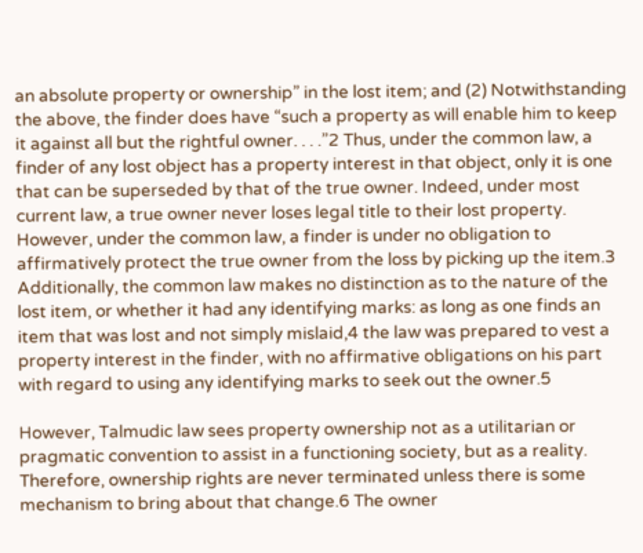an absolute property or ownership” in the lost item; and (2) Notwithstanding the above, the finder does have “such a property as will enable him to keep it against all but the rightful owner. . . .”2 Thus, under the common law, a finder of any lost object has a property interest in that object, only it is one that can be superseded by that of the true owner. Indeed, under most current law, a true owner never loses legal title to their lost property. However, under the common law, a finder is under no obligation to affirmatively protect the true owner from the loss by picking up the item.3 Additionally, the common law makes no distinction as to the nature of the lost item, or whether it had any identifying marks: as long as one finds an item that was lost and not simply mislaid,4 the law was prepared to vest a property interest in the finder, with no affirmative obligations on his part with regard to using any identifying marks to seek out the owner.5

However, Talmudic law sees property ownership not as a utilitarian or pragmatic convention to assist in a functioning society, but as a reality. Therefore, ownership rights are never terminated unless there is some mechanism to bring about that change.6 The owner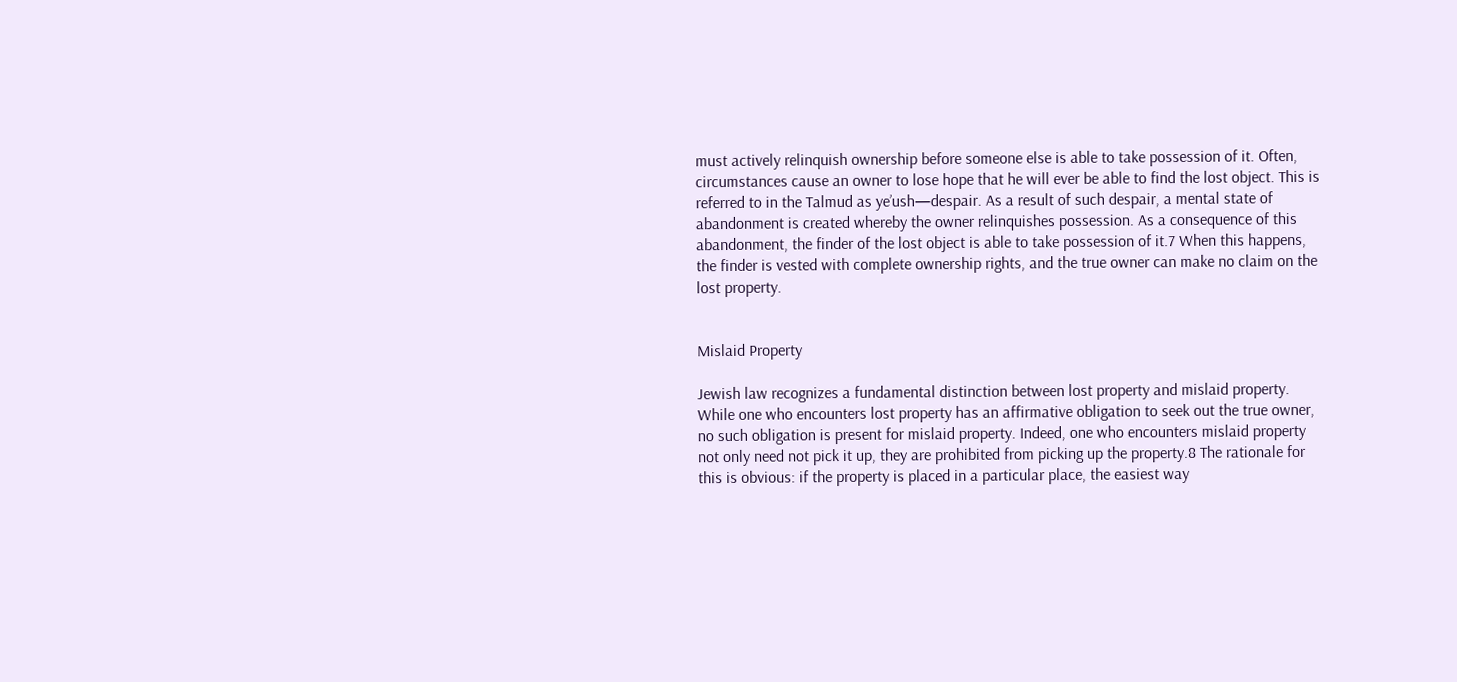must actively relinquish ownership before someone else is able to take possession of it. Often, circumstances cause an owner to lose hope that he will ever be able to find the lost object. This is referred to in the Talmud as ye’ush—despair. As a result of such despair, a mental state of abandonment is created whereby the owner relinquishes possession. As a consequence of this abandonment, the finder of the lost object is able to take possession of it.7 When this happens, the finder is vested with complete ownership rights, and the true owner can make no claim on the lost property.


Mislaid Property

Jewish law recognizes a fundamental distinction between lost property and mislaid property. While one who encounters lost property has an affirmative obligation to seek out the true owner, no such obligation is present for mislaid property. Indeed, one who encounters mislaid property not only need not pick it up, they are prohibited from picking up the property.8 The rationale for this is obvious: if the property is placed in a particular place, the easiest way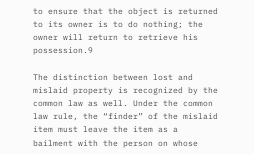to ensure that the object is returned to its owner is to do nothing; the owner will return to retrieve his possession.9

The distinction between lost and mislaid property is recognized by the common law as well. Under the common law rule, the “finder” of the mislaid item must leave the item as a bailment with the person on whose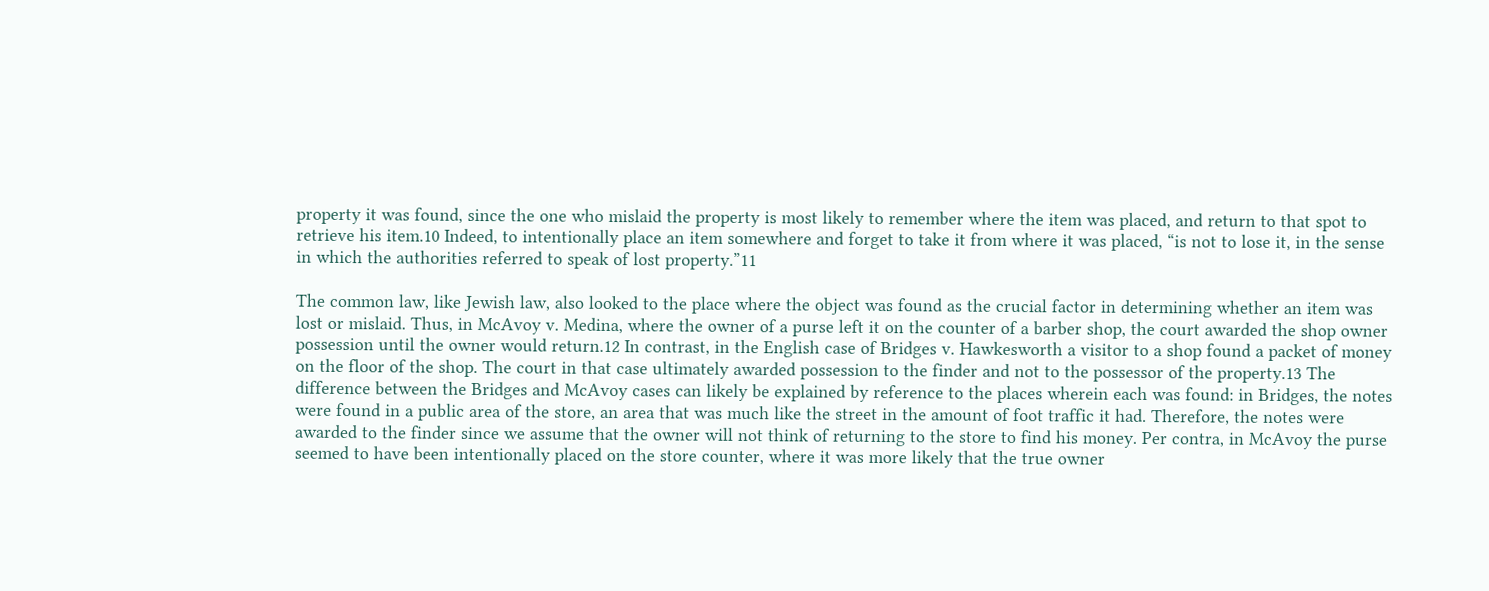property it was found, since the one who mislaid the property is most likely to remember where the item was placed, and return to that spot to retrieve his item.10 Indeed, to intentionally place an item somewhere and forget to take it from where it was placed, “is not to lose it, in the sense in which the authorities referred to speak of lost property.”11

The common law, like Jewish law, also looked to the place where the object was found as the crucial factor in determining whether an item was lost or mislaid. Thus, in McAvoy v. Medina, where the owner of a purse left it on the counter of a barber shop, the court awarded the shop owner possession until the owner would return.12 In contrast, in the English case of Bridges v. Hawkesworth a visitor to a shop found a packet of money on the floor of the shop. The court in that case ultimately awarded possession to the finder and not to the possessor of the property.13 The difference between the Bridges and McAvoy cases can likely be explained by reference to the places wherein each was found: in Bridges, the notes were found in a public area of the store, an area that was much like the street in the amount of foot traffic it had. Therefore, the notes were awarded to the finder since we assume that the owner will not think of returning to the store to find his money. Per contra, in McAvoy the purse seemed to have been intentionally placed on the store counter, where it was more likely that the true owner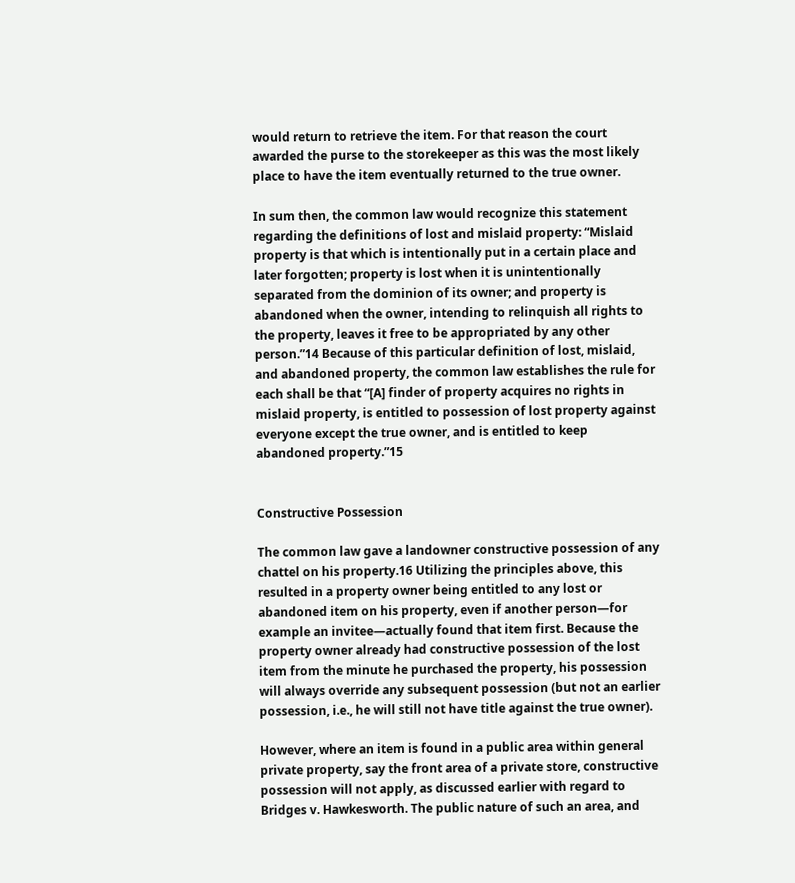would return to retrieve the item. For that reason the court awarded the purse to the storekeeper as this was the most likely place to have the item eventually returned to the true owner.

In sum then, the common law would recognize this statement regarding the definitions of lost and mislaid property: “Mislaid property is that which is intentionally put in a certain place and later forgotten; property is lost when it is unintentionally separated from the dominion of its owner; and property is abandoned when the owner, intending to relinquish all rights to the property, leaves it free to be appropriated by any other person.”14 Because of this particular definition of lost, mislaid, and abandoned property, the common law establishes the rule for each shall be that “[A] finder of property acquires no rights in mislaid property, is entitled to possession of lost property against everyone except the true owner, and is entitled to keep abandoned property.”15


Constructive Possession

The common law gave a landowner constructive possession of any chattel on his property.16 Utilizing the principles above, this resulted in a property owner being entitled to any lost or abandoned item on his property, even if another person—for example an invitee—actually found that item first. Because the property owner already had constructive possession of the lost item from the minute he purchased the property, his possession will always override any subsequent possession (but not an earlier possession, i.e., he will still not have title against the true owner).

However, where an item is found in a public area within general private property, say the front area of a private store, constructive possession will not apply, as discussed earlier with regard to Bridges v. Hawkesworth. The public nature of such an area, and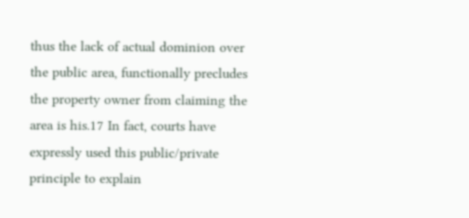thus the lack of actual dominion over the public area, functionally precludes the property owner from claiming the area is his.17 In fact, courts have expressly used this public/private principle to explain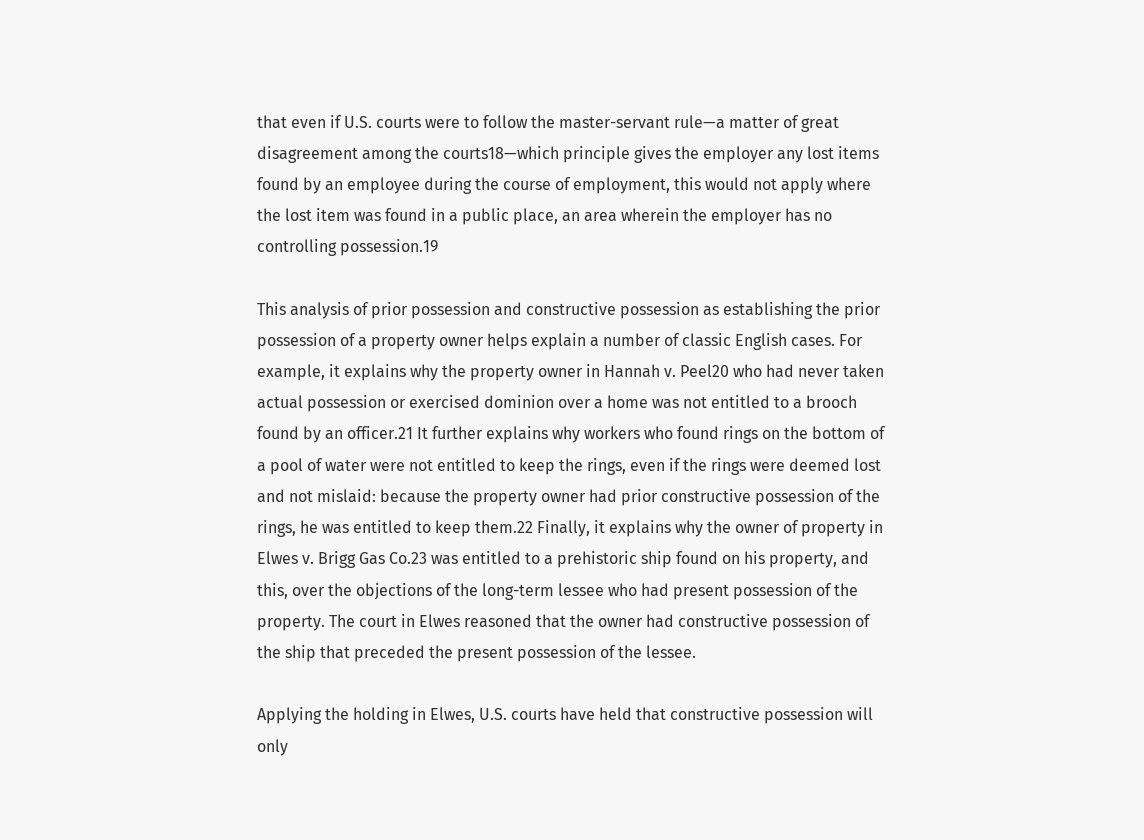that even if U.S. courts were to follow the master-servant rule—a matter of great disagreement among the courts18—which principle gives the employer any lost items found by an employee during the course of employment, this would not apply where the lost item was found in a public place, an area wherein the employer has no controlling possession.19

This analysis of prior possession and constructive possession as establishing the prior possession of a property owner helps explain a number of classic English cases. For example, it explains why the property owner in Hannah v. Peel20 who had never taken actual possession or exercised dominion over a home was not entitled to a brooch found by an officer.21 It further explains why workers who found rings on the bottom of a pool of water were not entitled to keep the rings, even if the rings were deemed lost and not mislaid: because the property owner had prior constructive possession of the rings, he was entitled to keep them.22 Finally, it explains why the owner of property in Elwes v. Brigg Gas Co.23 was entitled to a prehistoric ship found on his property, and this, over the objections of the long-term lessee who had present possession of the property. The court in Elwes reasoned that the owner had constructive possession of the ship that preceded the present possession of the lessee.

Applying the holding in Elwes, U.S. courts have held that constructive possession will only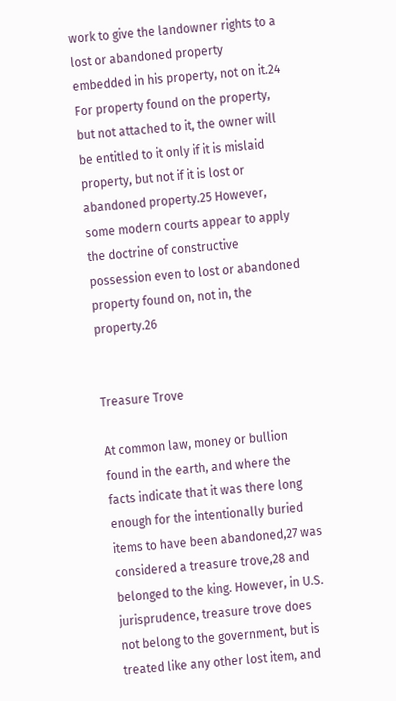work to give the landowner rights to a lost or abandoned property embedded in his property, not on it.24 For property found on the property, but not attached to it, the owner will be entitled to it only if it is mislaid property, but not if it is lost or abandoned property.25 However, some modern courts appear to apply the doctrine of constructive possession even to lost or abandoned property found on, not in, the property.26


Treasure Trove

At common law, money or bullion found in the earth, and where the facts indicate that it was there long enough for the intentionally buried items to have been abandoned,27 was considered a treasure trove,28 and belonged to the king. However, in U.S. jurisprudence, treasure trove does not belong to the government, but is treated like any other lost item, and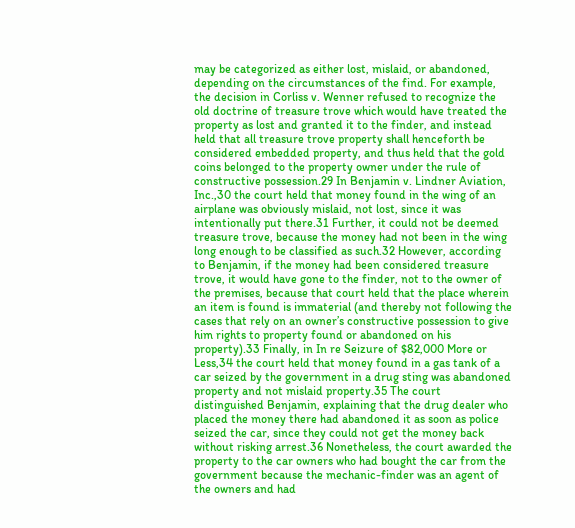may be categorized as either lost, mislaid, or abandoned, depending on the circumstances of the find. For example, the decision in Corliss v. Wenner refused to recognize the old doctrine of treasure trove which would have treated the property as lost and granted it to the finder, and instead held that all treasure trove property shall henceforth be considered embedded property, and thus held that the gold coins belonged to the property owner under the rule of constructive possession.29 In Benjamin v. Lindner Aviation, Inc.,30 the court held that money found in the wing of an airplane was obviously mislaid, not lost, since it was intentionally put there.31 Further, it could not be deemed treasure trove, because the money had not been in the wing long enough to be classified as such.32 However, according to Benjamin, if the money had been considered treasure trove, it would have gone to the finder, not to the owner of the premises, because that court held that the place wherein an item is found is immaterial (and thereby not following the cases that rely on an owner’s constructive possession to give him rights to property found or abandoned on his property).33 Finally, in In re Seizure of $82,000 More or Less,34 the court held that money found in a gas tank of a car seized by the government in a drug sting was abandoned property and not mislaid property.35 The court distinguished Benjamin, explaining that the drug dealer who placed the money there had abandoned it as soon as police seized the car, since they could not get the money back without risking arrest.36 Nonetheless, the court awarded the property to the car owners who had bought the car from the government because the mechanic-finder was an agent of the owners and had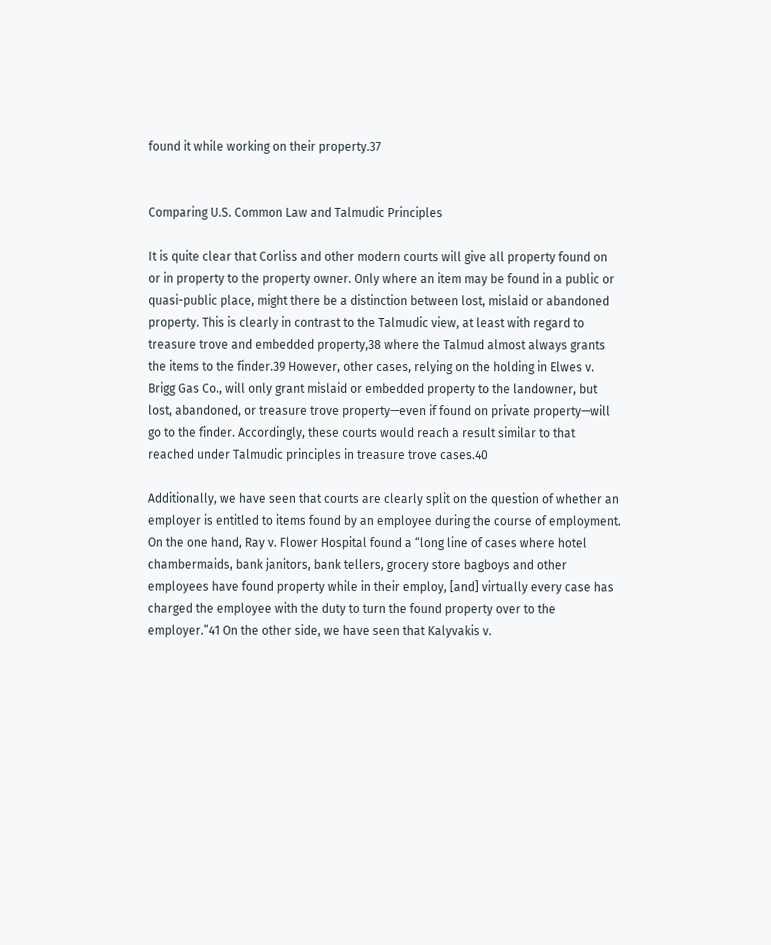found it while working on their property.37


Comparing U.S. Common Law and Talmudic Principles

It is quite clear that Corliss and other modern courts will give all property found on or in property to the property owner. Only where an item may be found in a public or quasi-public place, might there be a distinction between lost, mislaid or abandoned property. This is clearly in contrast to the Talmudic view, at least with regard to treasure trove and embedded property,38 where the Talmud almost always grants the items to the finder.39 However, other cases, relying on the holding in Elwes v. Brigg Gas Co., will only grant mislaid or embedded property to the landowner, but lost, abandoned, or treasure trove property—even if found on private property—will go to the finder. Accordingly, these courts would reach a result similar to that reached under Talmudic principles in treasure trove cases.40

Additionally, we have seen that courts are clearly split on the question of whether an employer is entitled to items found by an employee during the course of employment. On the one hand, Ray v. Flower Hospital found a “long line of cases where hotel chambermaids, bank janitors, bank tellers, grocery store bagboys and other employees have found property while in their employ, [and] virtually every case has charged the employee with the duty to turn the found property over to the employer.”41 On the other side, we have seen that Kalyvakis v.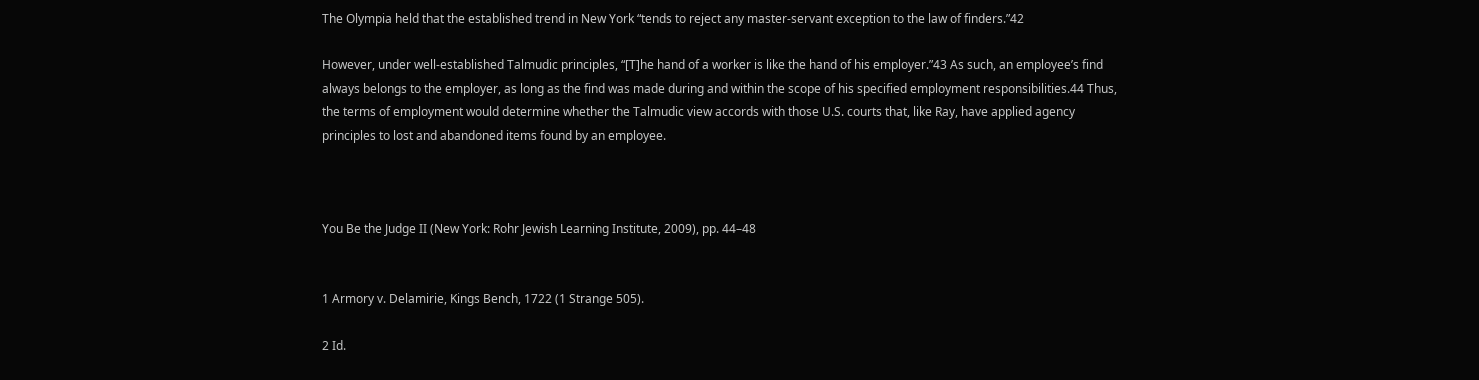The Olympia held that the established trend in New York “tends to reject any master-servant exception to the law of finders.”42

However, under well-established Talmudic principles, “[T]he hand of a worker is like the hand of his employer.”43 As such, an employee’s find always belongs to the employer, as long as the find was made during and within the scope of his specified employment responsibilities.44 Thus, the terms of employment would determine whether the Talmudic view accords with those U.S. courts that, like Ray, have applied agency principles to lost and abandoned items found by an employee.



You Be the Judge II (New York: Rohr Jewish Learning Institute, 2009), pp. 44–48


1 Armory v. Delamirie, Kings Bench, 1722 (1 Strange 505).

2 Id.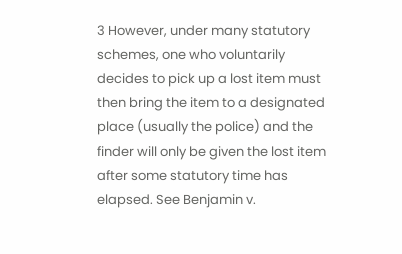3 However, under many statutory schemes, one who voluntarily decides to pick up a lost item must then bring the item to a designated place (usually the police) and the finder will only be given the lost item after some statutory time has elapsed. See Benjamin v.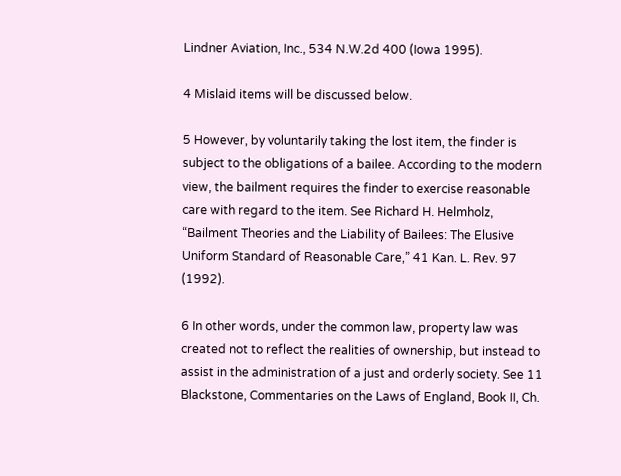Lindner Aviation, Inc., 534 N.W.2d 400 (Iowa 1995).

4 Mislaid items will be discussed below.

5 However, by voluntarily taking the lost item, the finder is subject to the obligations of a bailee. According to the modern view, the bailment requires the finder to exercise reasonable care with regard to the item. See Richard H. Helmholz, “Bailment Theories and the Liability of Bailees: The Elusive Uniform Standard of Reasonable Care,” 41 Kan. L. Rev. 97 (1992).

6 In other words, under the common law, property law was created not to reflect the realities of ownership, but instead to assist in the administration of a just and orderly society. See 11 Blackstone, Commentaries on the Laws of England, Book II, Ch.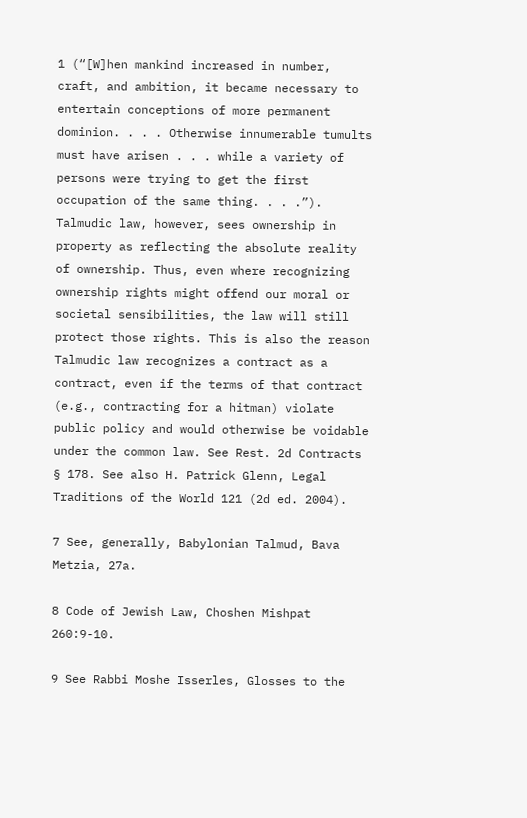1 (“[W]hen mankind increased in number, craft, and ambition, it became necessary to entertain conceptions of more permanent dominion. . . . Otherwise innumerable tumults must have arisen . . . while a variety of persons were trying to get the first occupation of the same thing. . . .”). Talmudic law, however, sees ownership in property as reflecting the absolute reality of ownership. Thus, even where recognizing ownership rights might offend our moral or societal sensibilities, the law will still protect those rights. This is also the reason Talmudic law recognizes a contract as a contract, even if the terms of that contract (e.g., contracting for a hitman) violate public policy and would otherwise be voidable under the common law. See Rest. 2d Contracts § 178. See also H. Patrick Glenn, Legal Traditions of the World 121 (2d ed. 2004).

7 See, generally, Babylonian Talmud, Bava Metzia, 27a.

8 Code of Jewish Law, Choshen Mishpat 260:9-10.

9 See Rabbi Moshe Isserles, Glosses to the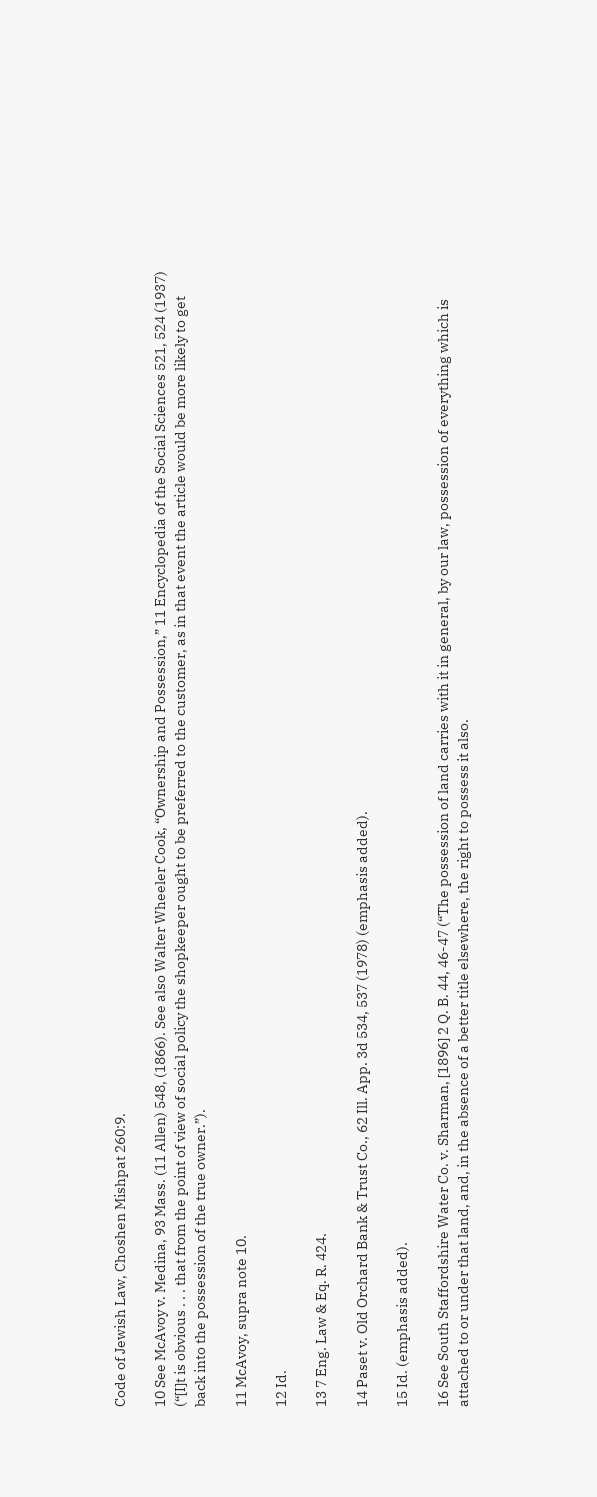Code of Jewish Law, Choshen Mishpat 260:9.

10 See McAvoy v. Medina, 93 Mass. (11 Allen) 548, (1866). See also Walter Wheeler Cook, “Ownership and Possession,” 11 Encyclopedia of the Social Sciences 521, 524 (1937) (“[I]t is obvious . . . that from the point of view of social policy the shopkeeper ought to be preferred to the customer, as in that event the article would be more likely to get back into the possession of the true owner.”).

11 McAvoy, supra note 10.

12 Id.

13 7 Eng. Law & Eq. R. 424.

14 Paset v. Old Orchard Bank & Trust Co., 62 Ill. App. 3d 534, 537 (1978) (emphasis added).

15 Id. (emphasis added).

16 See South Staffordshire Water Co. v. Sharman, [1896] 2 Q. B. 44, 46-47 (“The possession of land carries with it in general, by our law, possession of everything which is attached to or under that land, and, in the absence of a better title elsewhere, the right to possess it also.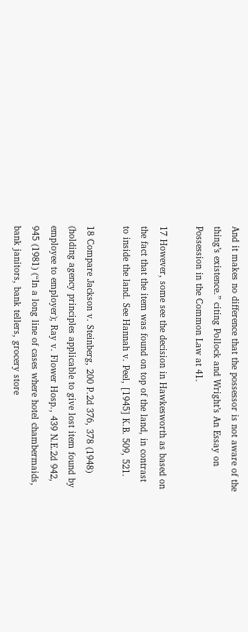And it makes no difference that the possessor is not aware of the thing’s existence.” citing Pollock and Wright’s An Essay on Possession in the Common Law at 41.

17 However, some see the decision in Hawkesworth as based on the fact that the item was found on top of the land, in contrast to inside the land. See Hannah v. Peel, [1945] K.B. 509, 521.

18 Compare Jackson v. Steinberg, 200 P.2d 376, 378 (1948) (holding agency principles applicable to give lost item found by employee to employer); Ray v. Flower Hosp., 439 N.E.2d 942, 945 (1981) (“In a long line of cases where hotel chambermaids, bank janitors, bank tellers, grocery store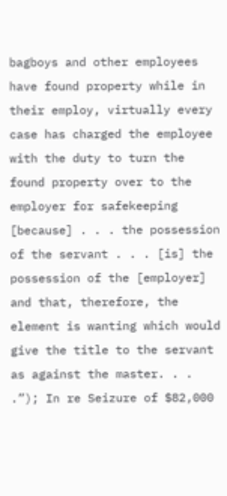bagboys and other employees have found property while in their employ, virtually every case has charged the employee with the duty to turn the found property over to the employer for safekeeping [because] . . . the possession of the servant . . . [is] the possession of the [employer] and that, therefore, the element is wanting which would give the title to the servant as against the master. . . .”); In re Seizure of $82,000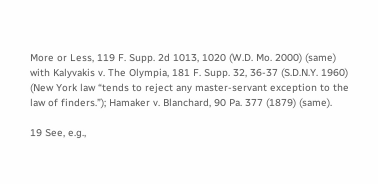More or Less, 119 F. Supp. 2d 1013, 1020 (W.D. Mo. 2000) (same) with Kalyvakis v. The Olympia, 181 F. Supp. 32, 36-37 (S.D.N.Y. 1960) (New York law “tends to reject any master-servant exception to the law of finders.”); Hamaker v. Blanchard, 90 Pa. 377 (1879) (same).

19 See, e.g.,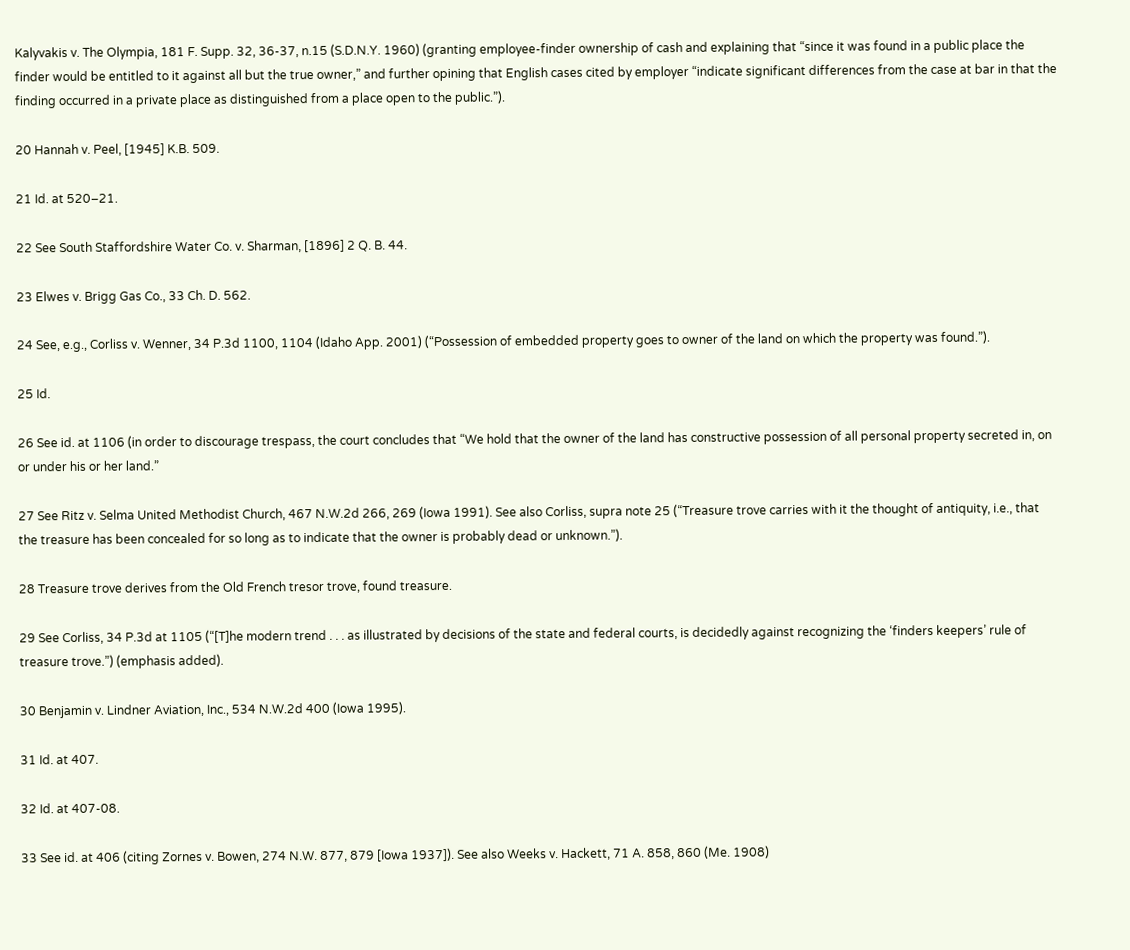Kalyvakis v. The Olympia, 181 F. Supp. 32, 36-37, n.15 (S.D.N.Y. 1960) (granting employee-finder ownership of cash and explaining that “since it was found in a public place the finder would be entitled to it against all but the true owner,” and further opining that English cases cited by employer “indicate significant differences from the case at bar in that the finding occurred in a private place as distinguished from a place open to the public.”).

20 Hannah v. Peel, [1945] K.B. 509.

21 Id. at 520–21.

22 See South Staffordshire Water Co. v. Sharman, [1896] 2 Q. B. 44.

23 Elwes v. Brigg Gas Co., 33 Ch. D. 562.

24 See, e.g., Corliss v. Wenner, 34 P.3d 1100, 1104 (Idaho App. 2001) (“Possession of embedded property goes to owner of the land on which the property was found.”).

25 Id.

26 See id. at 1106 (in order to discourage trespass, the court concludes that “We hold that the owner of the land has constructive possession of all personal property secreted in, on or under his or her land.”

27 See Ritz v. Selma United Methodist Church, 467 N.W.2d 266, 269 (Iowa 1991). See also Corliss, supra note 25 (“Treasure trove carries with it the thought of antiquity, i.e., that the treasure has been concealed for so long as to indicate that the owner is probably dead or unknown.”).

28 Treasure trove derives from the Old French tresor trove, found treasure.

29 See Corliss, 34 P.3d at 1105 (“[T]he modern trend . . . as illustrated by decisions of the state and federal courts, is decidedly against recognizing the ‘finders keepers’ rule of treasure trove.”) (emphasis added).

30 Benjamin v. Lindner Aviation, Inc., 534 N.W.2d 400 (Iowa 1995).

31 Id. at 407.

32 Id. at 407-08.

33 See id. at 406 (citing Zornes v. Bowen, 274 N.W. 877, 879 [Iowa 1937]). See also Weeks v. Hackett, 71 A. 858, 860 (Me. 1908)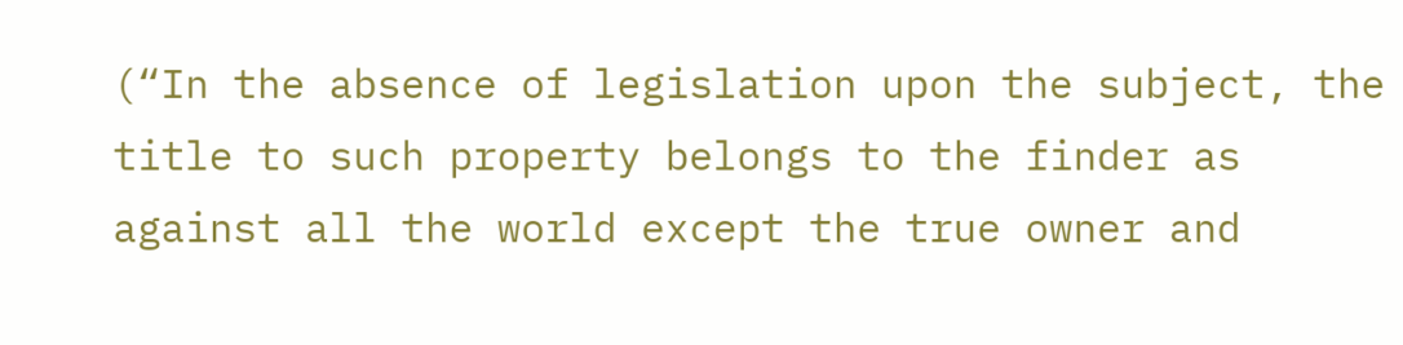(“In the absence of legislation upon the subject, the title to such property belongs to the finder as against all the world except the true owner and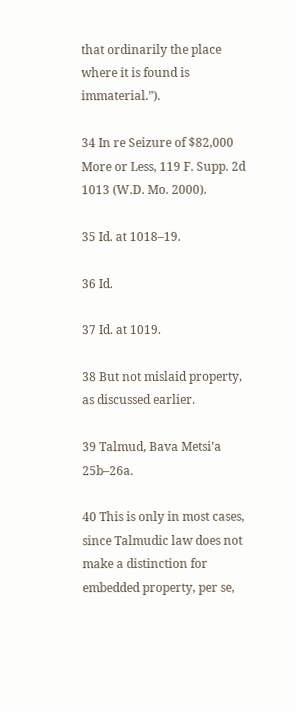that ordinarily the place where it is found is immaterial.”).

34 In re Seizure of $82,000 More or Less, 119 F. Supp. 2d 1013 (W.D. Mo. 2000).

35 Id. at 1018–19.

36 Id.

37 Id. at 1019.

38 But not mislaid property, as discussed earlier.

39 Talmud, Bava Metsi’a 25b–26a.

40 This is only in most cases, since Talmudic law does not make a distinction for embedded property, per se,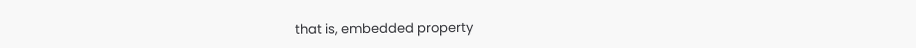that is, embedded property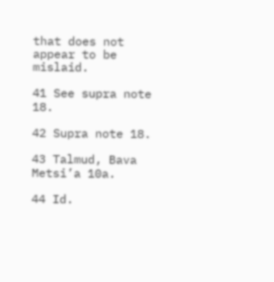that does not appear to be mislaid.

41 See supra note 18.

42 Supra note 18.

43 Talmud, Bava Metsi’a 10a.

44 Id.